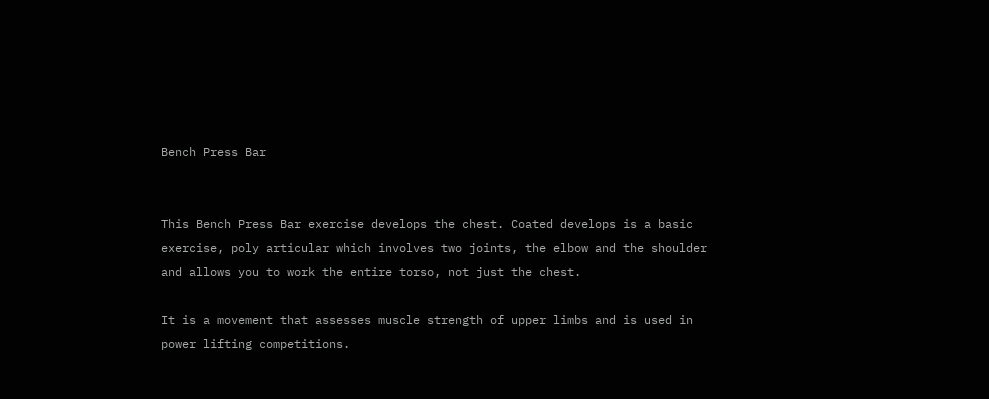Bench Press Bar


This Bench Press Bar exercise develops the chest. Coated develops is a basic exercise, poly articular which involves two joints, the elbow and the shoulder and allows you to work the entire torso, not just the chest.

It is a movement that assesses muscle strength of upper limbs and is used in power lifting competitions.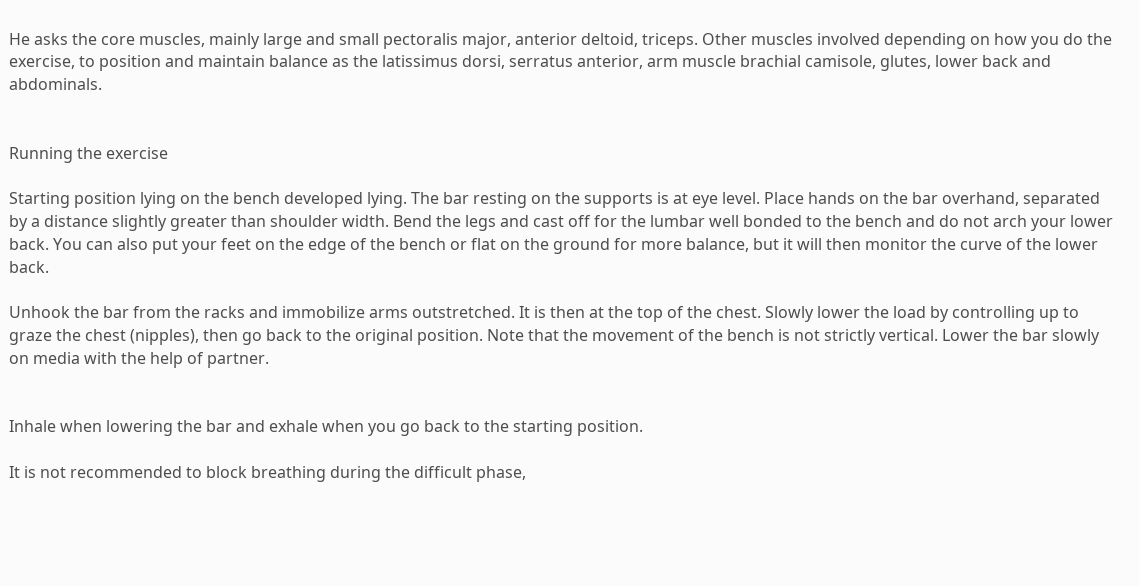He asks the core muscles, mainly large and small pectoralis major, anterior deltoid, triceps. Other muscles involved depending on how you do the exercise, to position and maintain balance as the latissimus dorsi, serratus anterior, arm muscle brachial camisole, glutes, lower back and abdominals.


Running the exercise

Starting position lying on the bench developed lying. The bar resting on the supports is at eye level. Place hands on the bar overhand, separated by a distance slightly greater than shoulder width. Bend the legs and cast off for the lumbar well bonded to the bench and do not arch your lower back. You can also put your feet on the edge of the bench or flat on the ground for more balance, but it will then monitor the curve of the lower back.

Unhook the bar from the racks and immobilize arms outstretched. It is then at the top of the chest. Slowly lower the load by controlling up to graze the chest (nipples), then go back to the original position. Note that the movement of the bench is not strictly vertical. Lower the bar slowly on media with the help of partner.


Inhale when lowering the bar and exhale when you go back to the starting position.

It is not recommended to block breathing during the difficult phase,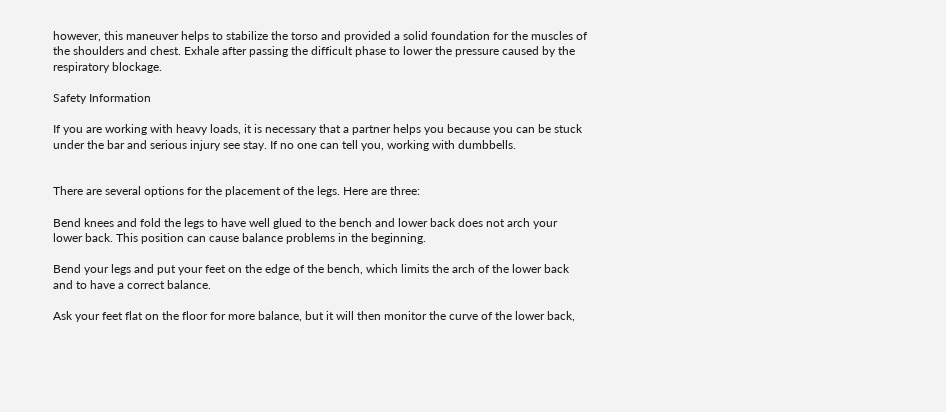however, this maneuver helps to stabilize the torso and provided a solid foundation for the muscles of the shoulders and chest. Exhale after passing the difficult phase to lower the pressure caused by the respiratory blockage.

Safety Information

If you are working with heavy loads, it is necessary that a partner helps you because you can be stuck under the bar and serious injury see stay. If no one can tell you, working with dumbbells.


There are several options for the placement of the legs. Here are three:

Bend knees and fold the legs to have well glued to the bench and lower back does not arch your lower back. This position can cause balance problems in the beginning.

Bend your legs and put your feet on the edge of the bench, which limits the arch of the lower back and to have a correct balance.

Ask your feet flat on the floor for more balance, but it will then monitor the curve of the lower back,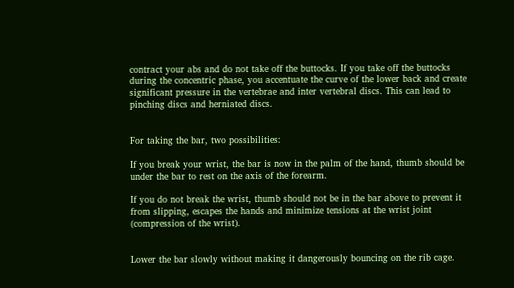contract your abs and do not take off the buttocks. If you take off the buttocks during the concentric phase, you accentuate the curve of the lower back and create significant pressure in the vertebrae and inter vertebral discs. This can lead to pinching discs and herniated discs.


For taking the bar, two possibilities:

If you break your wrist, the bar is now in the palm of the hand, thumb should be under the bar to rest on the axis of the forearm.

If you do not break the wrist, thumb should not be in the bar above to prevent it from slipping, escapes the hands and minimize tensions at the wrist joint (compression of the wrist).


Lower the bar slowly without making it dangerously bouncing on the rib cage.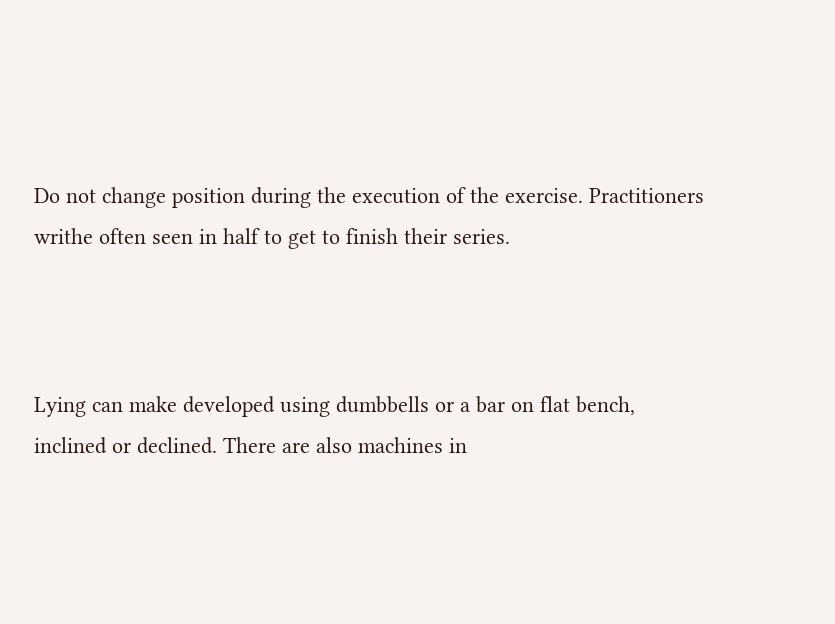Do not change position during the execution of the exercise. Practitioners writhe often seen in half to get to finish their series.



Lying can make developed using dumbbells or a bar on flat bench, inclined or declined. There are also machines in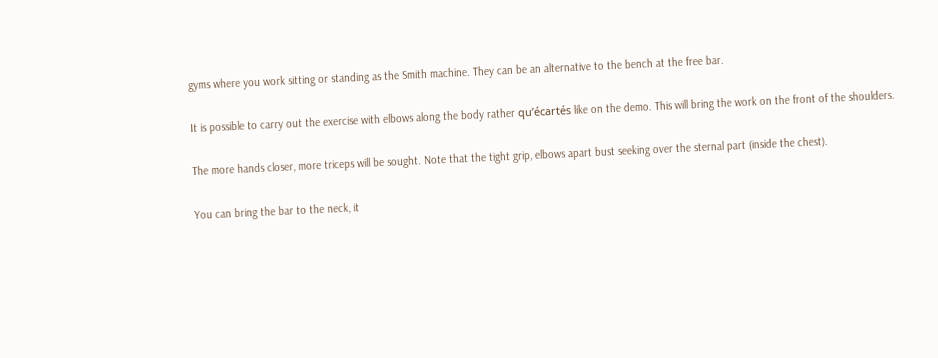gyms where you work sitting or standing as the Smith machine. They can be an alternative to the bench at the free bar.

It is possible to carry out the exercise with elbows along the body rather qu’écartés like on the demo. This will bring the work on the front of the shoulders.

The more hands closer, more triceps will be sought. Note that the tight grip, elbows apart bust seeking over the sternal part (inside the chest).

You can bring the bar to the neck, it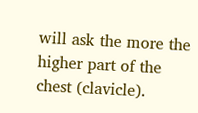will ask the more the higher part of the chest (clavicle).